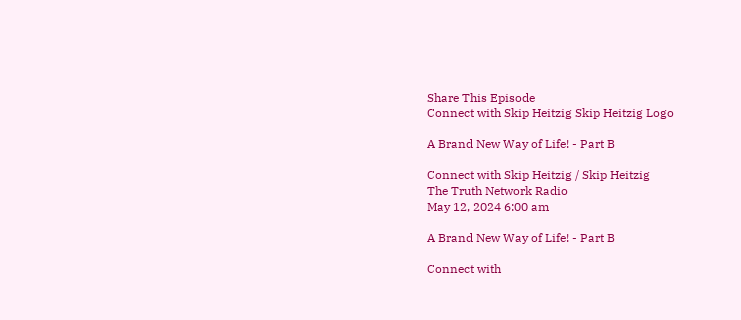Share This Episode
Connect with Skip Heitzig Skip Heitzig Logo

A Brand New Way of Life! - Part B

Connect with Skip Heitzig / Skip Heitzig
The Truth Network Radio
May 12, 2024 6:00 am

A Brand New Way of Life! - Part B

Connect with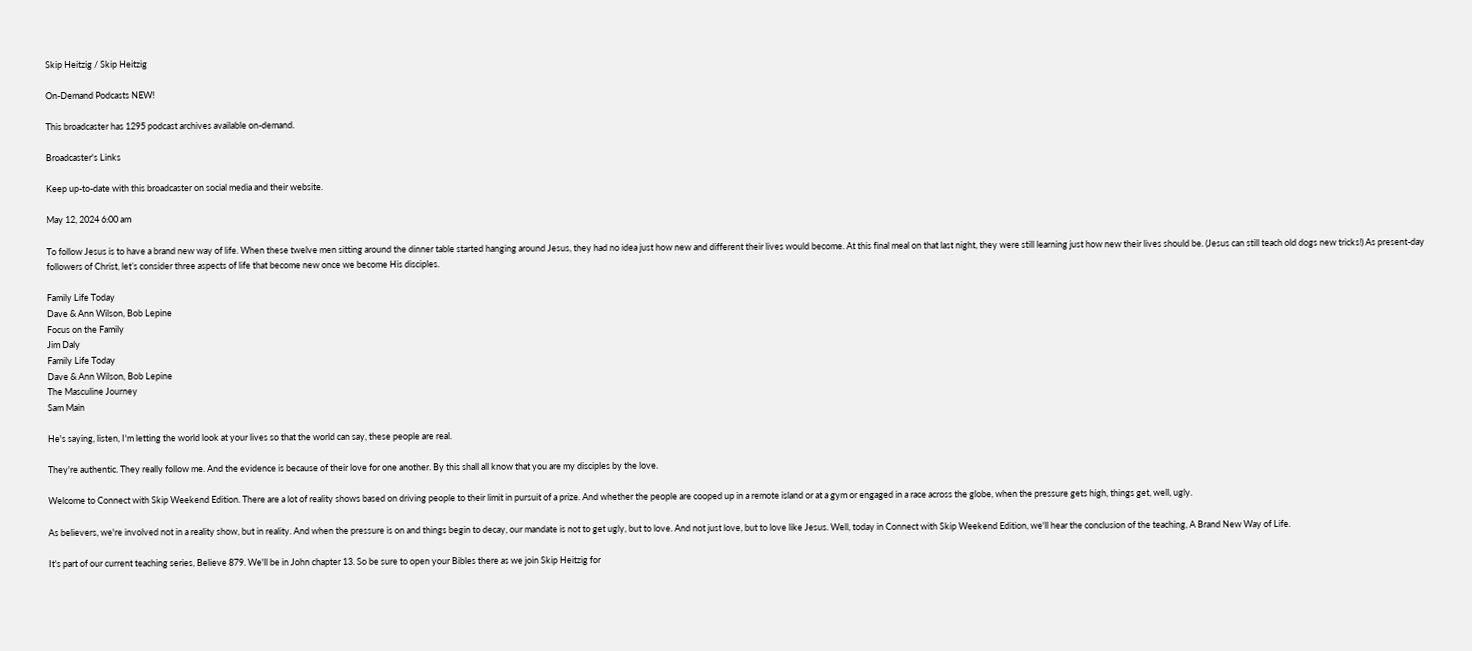Skip Heitzig / Skip Heitzig

On-Demand Podcasts NEW!

This broadcaster has 1295 podcast archives available on-demand.

Broadcaster's Links

Keep up-to-date with this broadcaster on social media and their website.

May 12, 2024 6:00 am

To follow Jesus is to have a brand new way of life. When these twelve men sitting around the dinner table started hanging around Jesus, they had no idea just how new and different their lives would become. At this final meal on that last night, they were still learning just how new their lives should be. (Jesus can still teach old dogs new tricks!) As present-day followers of Christ, let’s consider three aspects of life that become new once we become His disciples.

Family Life Today
Dave & Ann Wilson, Bob Lepine
Focus on the Family
Jim Daly
Family Life Today
Dave & Ann Wilson, Bob Lepine
The Masculine Journey
Sam Main

He's saying, listen, I'm letting the world look at your lives so that the world can say, these people are real.

They're authentic. They really follow me. And the evidence is because of their love for one another. By this shall all know that you are my disciples by the love.

Welcome to Connect with Skip Weekend Edition. There are a lot of reality shows based on driving people to their limit in pursuit of a prize. And whether the people are cooped up in a remote island or at a gym or engaged in a race across the globe, when the pressure gets high, things get, well, ugly.

As believers, we're involved not in a reality show, but in reality. And when the pressure is on and things begin to decay, our mandate is not to get ugly, but to love. And not just love, but to love like Jesus. Well, today in Connect with Skip Weekend Edition, we'll hear the conclusion of the teaching, A Brand New Way of Life.

It's part of our current teaching series, Believe 879. We'll be in John chapter 13. So be sure to open your Bibles there as we join Skip Heitzig for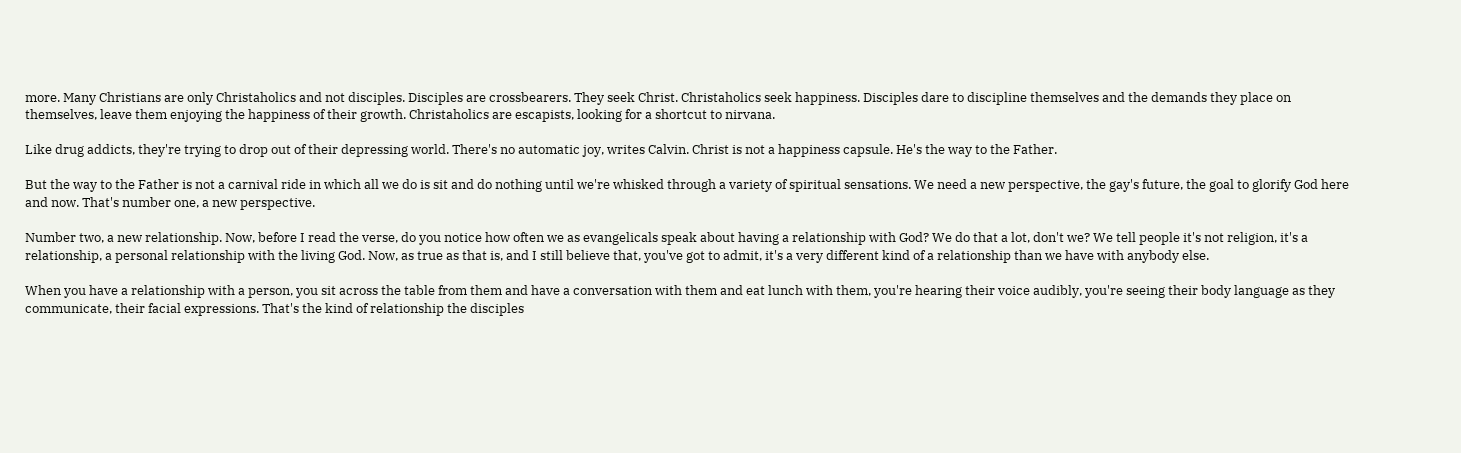more. Many Christians are only Christaholics and not disciples. Disciples are crossbearers. They seek Christ. Christaholics seek happiness. Disciples dare to discipline themselves and the demands they place on themselves, leave them enjoying the happiness of their growth. Christaholics are escapists, looking for a shortcut to nirvana.

Like drug addicts, they're trying to drop out of their depressing world. There's no automatic joy, writes Calvin. Christ is not a happiness capsule. He's the way to the Father.

But the way to the Father is not a carnival ride in which all we do is sit and do nothing until we're whisked through a variety of spiritual sensations. We need a new perspective, the gay's future, the goal to glorify God here and now. That's number one, a new perspective.

Number two, a new relationship. Now, before I read the verse, do you notice how often we as evangelicals speak about having a relationship with God? We do that a lot, don't we? We tell people it's not religion, it's a relationship, a personal relationship with the living God. Now, as true as that is, and I still believe that, you've got to admit, it's a very different kind of a relationship than we have with anybody else.

When you have a relationship with a person, you sit across the table from them and have a conversation with them and eat lunch with them, you're hearing their voice audibly, you're seeing their body language as they communicate, their facial expressions. That's the kind of relationship the disciples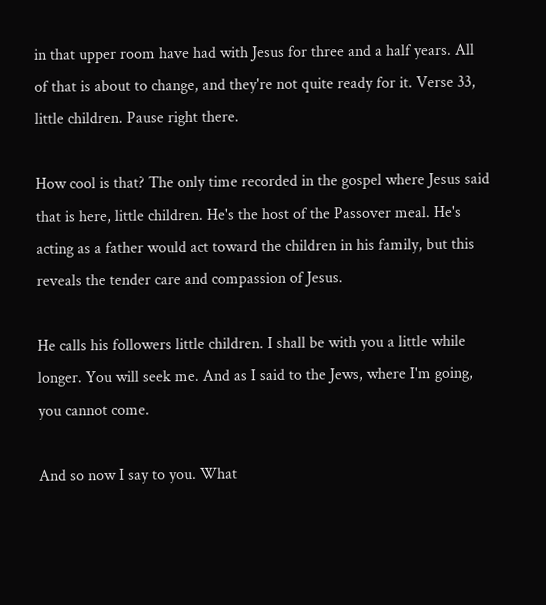in that upper room have had with Jesus for three and a half years. All of that is about to change, and they're not quite ready for it. Verse 33, little children. Pause right there.

How cool is that? The only time recorded in the gospel where Jesus said that is here, little children. He's the host of the Passover meal. He's acting as a father would act toward the children in his family, but this reveals the tender care and compassion of Jesus.

He calls his followers little children. I shall be with you a little while longer. You will seek me. And as I said to the Jews, where I'm going, you cannot come.

And so now I say to you. What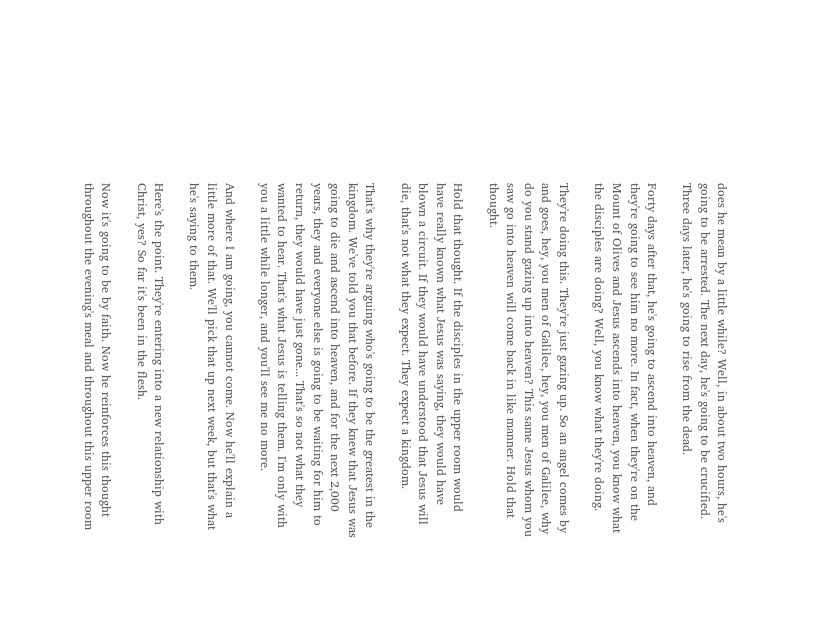does he mean by a little while? Well, in about two hours, he's going to be arrested. The next day, he's going to be crucified. Three days later, he's going to rise from the dead.

Forty days after that, he's going to ascend into heaven, and they're going to see him no more. In fact, when they're on the Mount of Olives and Jesus ascends into heaven, you know what the disciples are doing? Well, you know what they're doing.

They're doing this. They're just gazing up. So an angel comes by and goes, hey, you men of Galilee, hey, you men of Galilee, why do you stand gazing up into heaven? This same Jesus whom you saw go into heaven will come back in like manner. Hold that thought.

Hold that thought. If the disciples in the upper room would have really known what Jesus was saying, they would have blown a circuit. If they would have understood that Jesus will die, that's not what they expect. They expect a kingdom.

That's why they're arguing who's going to be the greatest in the kingdom. We've told you that before. If they knew that Jesus was going to die and ascend into heaven, and for the next 2,000 years, they and everyone else is going to be waiting for him to return, they would have just gone... That's so not what they wanted to hear. That's what Jesus is telling them. I'm only with you a little while longer, and you'll see me no more.

And where I am going, you cannot come. Now he'll explain a little more of that. We'll pick that up next week, but that's what he's saying to them.

Here's the point. They're entering into a new relationship with Christ, yes? So far it's been in the flesh.

Now it's going to be by faith. Now he reinforces this thought throughout the evening's meal and throughout this upper room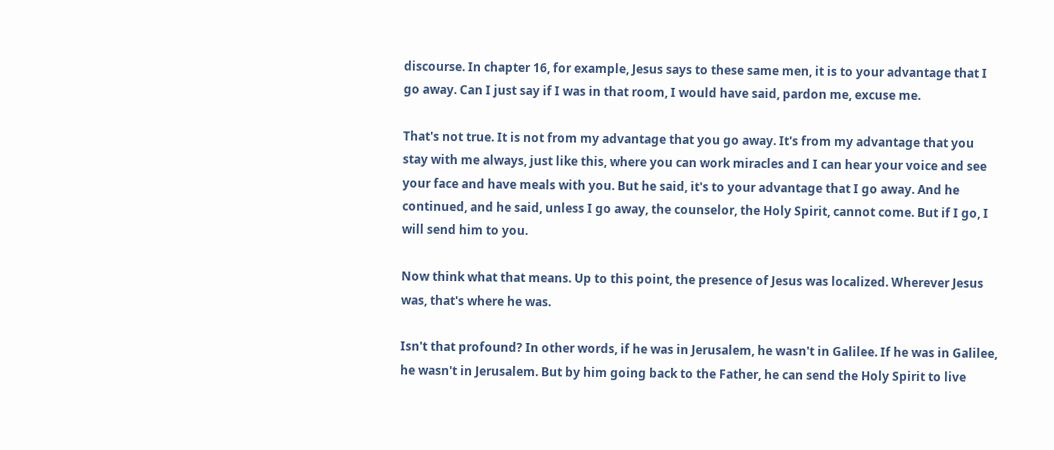discourse. In chapter 16, for example, Jesus says to these same men, it is to your advantage that I go away. Can I just say if I was in that room, I would have said, pardon me, excuse me.

That's not true. It is not from my advantage that you go away. It's from my advantage that you stay with me always, just like this, where you can work miracles and I can hear your voice and see your face and have meals with you. But he said, it's to your advantage that I go away. And he continued, and he said, unless I go away, the counselor, the Holy Spirit, cannot come. But if I go, I will send him to you.

Now think what that means. Up to this point, the presence of Jesus was localized. Wherever Jesus was, that's where he was.

Isn't that profound? In other words, if he was in Jerusalem, he wasn't in Galilee. If he was in Galilee, he wasn't in Jerusalem. But by him going back to the Father, he can send the Holy Spirit to live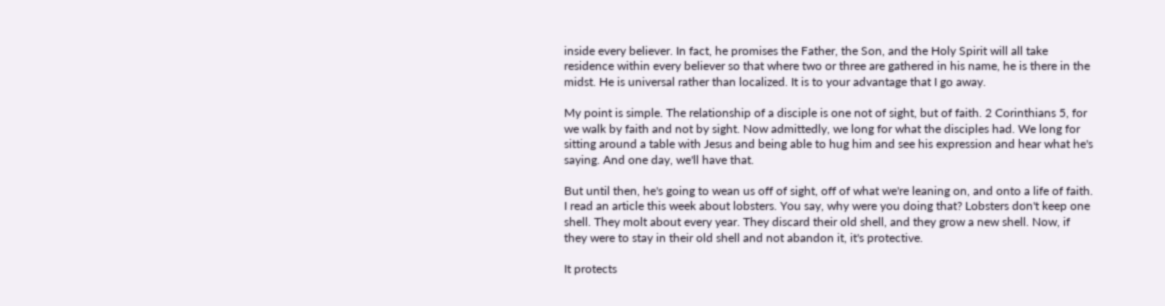inside every believer. In fact, he promises the Father, the Son, and the Holy Spirit will all take residence within every believer so that where two or three are gathered in his name, he is there in the midst. He is universal rather than localized. It is to your advantage that I go away.

My point is simple. The relationship of a disciple is one not of sight, but of faith. 2 Corinthians 5, for we walk by faith and not by sight. Now admittedly, we long for what the disciples had. We long for sitting around a table with Jesus and being able to hug him and see his expression and hear what he's saying. And one day, we'll have that.

But until then, he's going to wean us off of sight, off of what we're leaning on, and onto a life of faith. I read an article this week about lobsters. You say, why were you doing that? Lobsters don't keep one shell. They molt about every year. They discard their old shell, and they grow a new shell. Now, if they were to stay in their old shell and not abandon it, it's protective.

It protects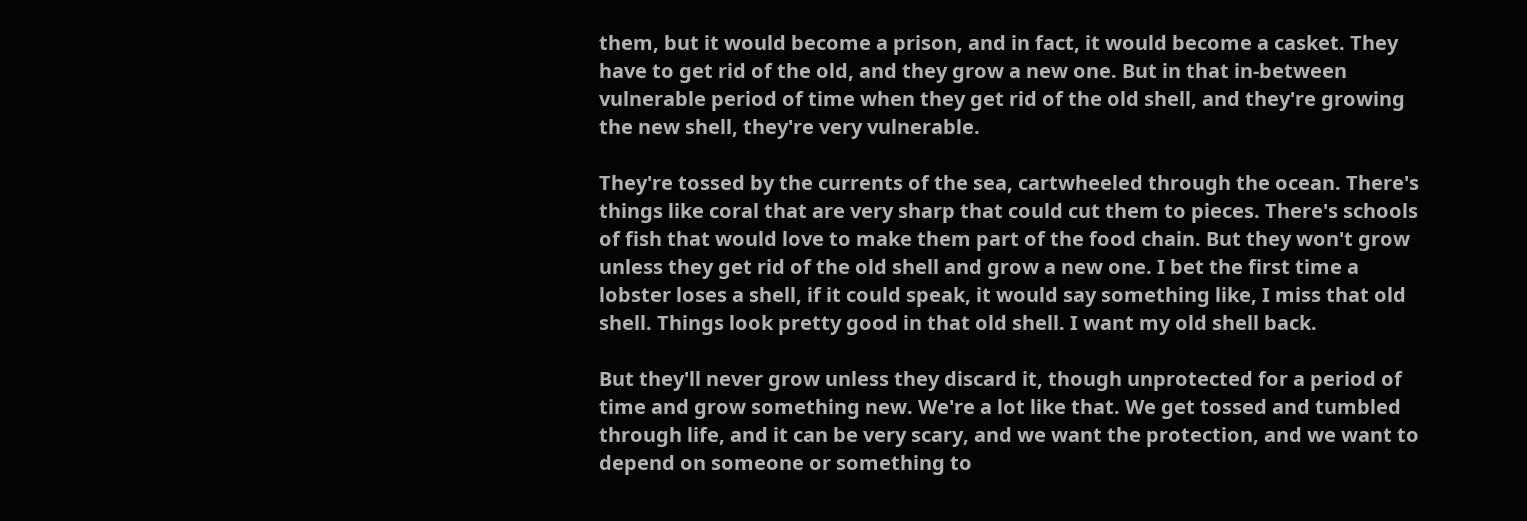them, but it would become a prison, and in fact, it would become a casket. They have to get rid of the old, and they grow a new one. But in that in-between vulnerable period of time when they get rid of the old shell, and they're growing the new shell, they're very vulnerable.

They're tossed by the currents of the sea, cartwheeled through the ocean. There's things like coral that are very sharp that could cut them to pieces. There's schools of fish that would love to make them part of the food chain. But they won't grow unless they get rid of the old shell and grow a new one. I bet the first time a lobster loses a shell, if it could speak, it would say something like, I miss that old shell. Things look pretty good in that old shell. I want my old shell back.

But they'll never grow unless they discard it, though unprotected for a period of time and grow something new. We're a lot like that. We get tossed and tumbled through life, and it can be very scary, and we want the protection, and we want to depend on someone or something to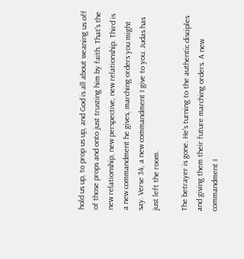hold us up, to prop us up, and God is all about weaning us off of those props and onto just trusting him by faith. That's the new relationship, new perspective, new relationship. Third is a new commandment he gives, marching orders you might say. Verse 34, a new commandment I give to you. Judas has just left the room.

The betrayer is gone. He's turning to the authentic disciples and giving them their future marching orders. A new commandment I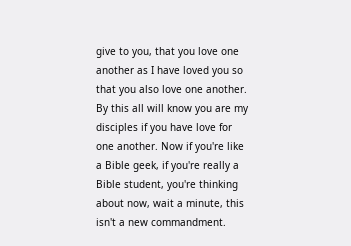give to you, that you love one another as I have loved you so that you also love one another. By this all will know you are my disciples if you have love for one another. Now if you're like a Bible geek, if you're really a Bible student, you're thinking about now, wait a minute, this isn't a new commandment.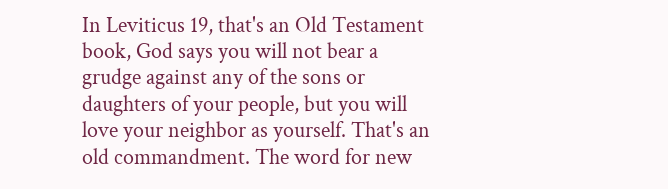In Leviticus 19, that's an Old Testament book, God says you will not bear a grudge against any of the sons or daughters of your people, but you will love your neighbor as yourself. That's an old commandment. The word for new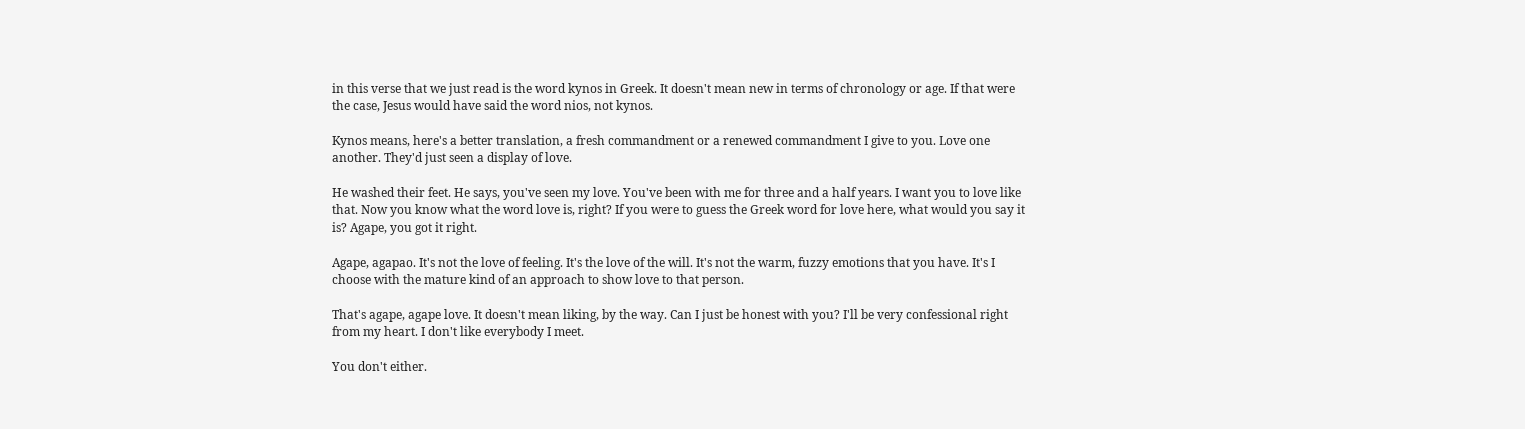in this verse that we just read is the word kynos in Greek. It doesn't mean new in terms of chronology or age. If that were the case, Jesus would have said the word nios, not kynos.

Kynos means, here's a better translation, a fresh commandment or a renewed commandment I give to you. Love one another. They'd just seen a display of love.

He washed their feet. He says, you've seen my love. You've been with me for three and a half years. I want you to love like that. Now you know what the word love is, right? If you were to guess the Greek word for love here, what would you say it is? Agape, you got it right.

Agape, agapao. It's not the love of feeling. It's the love of the will. It's not the warm, fuzzy emotions that you have. It's I choose with the mature kind of an approach to show love to that person.

That's agape, agape love. It doesn't mean liking, by the way. Can I just be honest with you? I'll be very confessional right from my heart. I don't like everybody I meet.

You don't either.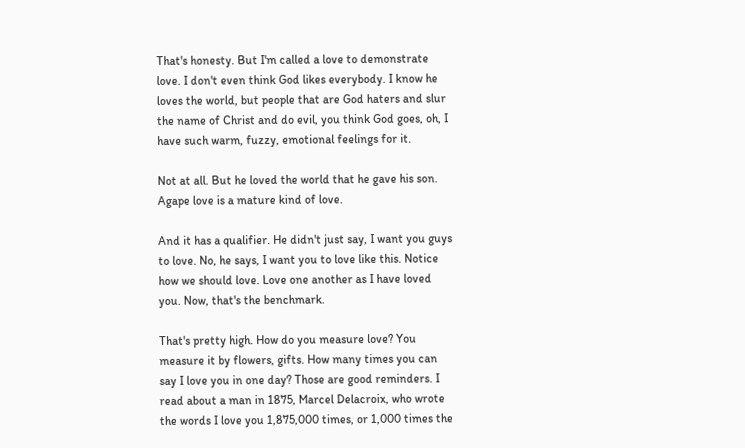That's honesty. But I'm called a love to demonstrate love. I don't even think God likes everybody. I know he loves the world, but people that are God haters and slur the name of Christ and do evil, you think God goes, oh, I have such warm, fuzzy, emotional feelings for it.

Not at all. But he loved the world that he gave his son. Agape love is a mature kind of love.

And it has a qualifier. He didn't just say, I want you guys to love. No, he says, I want you to love like this. Notice how we should love. Love one another as I have loved you. Now, that's the benchmark.

That's pretty high. How do you measure love? You measure it by flowers, gifts. How many times you can say I love you in one day? Those are good reminders. I read about a man in 1875, Marcel Delacroix, who wrote the words I love you 1,875,000 times, or 1,000 times the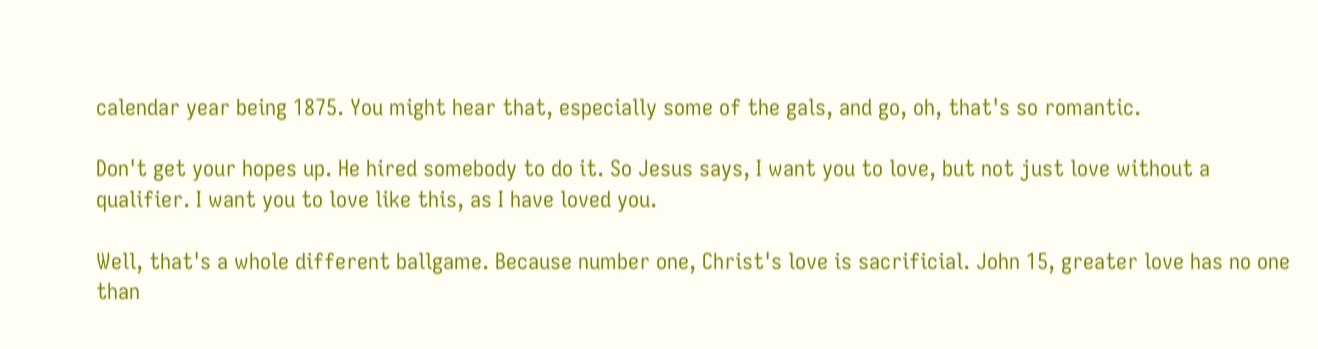calendar year being 1875. You might hear that, especially some of the gals, and go, oh, that's so romantic.

Don't get your hopes up. He hired somebody to do it. So Jesus says, I want you to love, but not just love without a qualifier. I want you to love like this, as I have loved you.

Well, that's a whole different ballgame. Because number one, Christ's love is sacrificial. John 15, greater love has no one than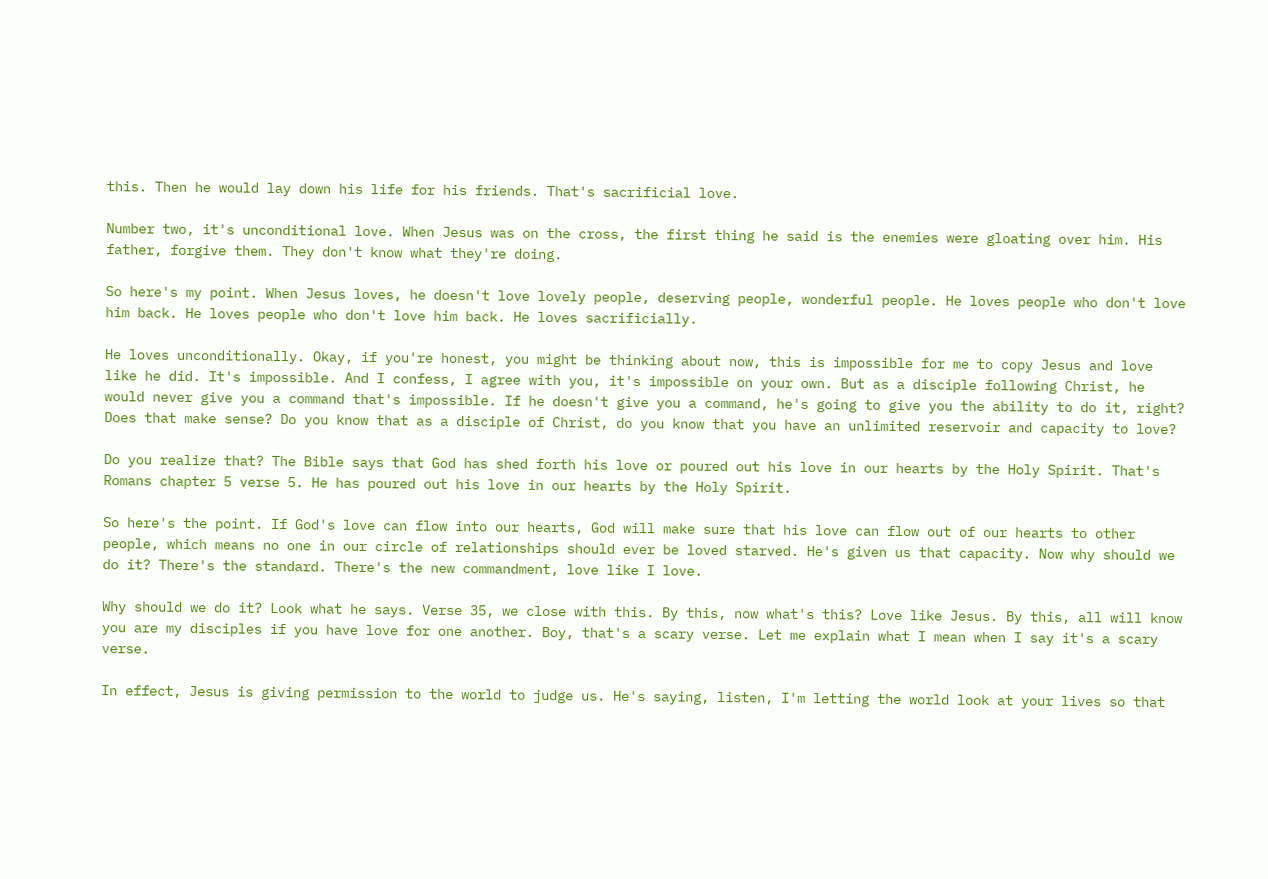this. Then he would lay down his life for his friends. That's sacrificial love.

Number two, it's unconditional love. When Jesus was on the cross, the first thing he said is the enemies were gloating over him. His father, forgive them. They don't know what they're doing.

So here's my point. When Jesus loves, he doesn't love lovely people, deserving people, wonderful people. He loves people who don't love him back. He loves people who don't love him back. He loves sacrificially.

He loves unconditionally. Okay, if you're honest, you might be thinking about now, this is impossible for me to copy Jesus and love like he did. It's impossible. And I confess, I agree with you, it's impossible on your own. But as a disciple following Christ, he would never give you a command that's impossible. If he doesn't give you a command, he's going to give you the ability to do it, right? Does that make sense? Do you know that as a disciple of Christ, do you know that you have an unlimited reservoir and capacity to love?

Do you realize that? The Bible says that God has shed forth his love or poured out his love in our hearts by the Holy Spirit. That's Romans chapter 5 verse 5. He has poured out his love in our hearts by the Holy Spirit.

So here's the point. If God's love can flow into our hearts, God will make sure that his love can flow out of our hearts to other people, which means no one in our circle of relationships should ever be loved starved. He's given us that capacity. Now why should we do it? There's the standard. There's the new commandment, love like I love.

Why should we do it? Look what he says. Verse 35, we close with this. By this, now what's this? Love like Jesus. By this, all will know you are my disciples if you have love for one another. Boy, that's a scary verse. Let me explain what I mean when I say it's a scary verse.

In effect, Jesus is giving permission to the world to judge us. He's saying, listen, I'm letting the world look at your lives so that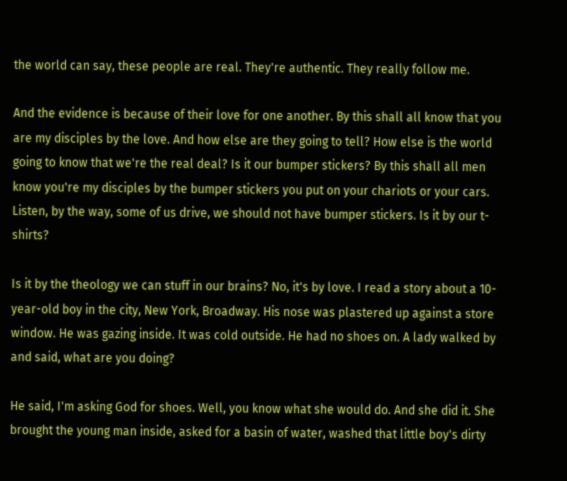the world can say, these people are real. They're authentic. They really follow me.

And the evidence is because of their love for one another. By this shall all know that you are my disciples by the love. And how else are they going to tell? How else is the world going to know that we're the real deal? Is it our bumper stickers? By this shall all men know you're my disciples by the bumper stickers you put on your chariots or your cars. Listen, by the way, some of us drive, we should not have bumper stickers. Is it by our t-shirts?

Is it by the theology we can stuff in our brains? No, it's by love. I read a story about a 10-year-old boy in the city, New York, Broadway. His nose was plastered up against a store window. He was gazing inside. It was cold outside. He had no shoes on. A lady walked by and said, what are you doing?

He said, I'm asking God for shoes. Well, you know what she would do. And she did it. She brought the young man inside, asked for a basin of water, washed that little boy's dirty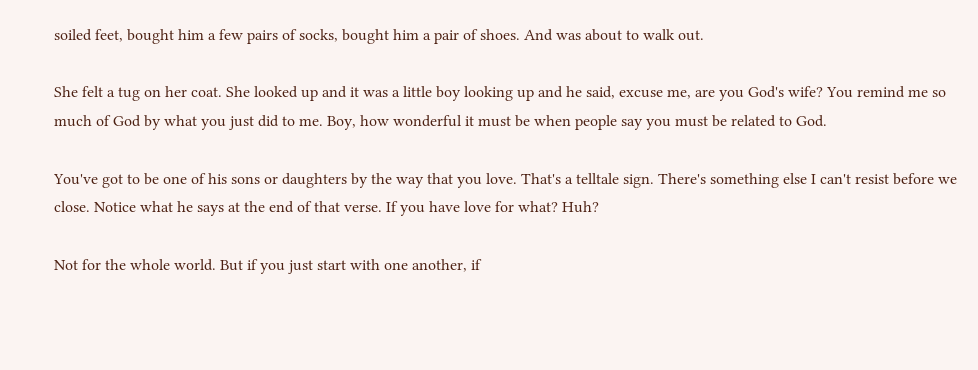soiled feet, bought him a few pairs of socks, bought him a pair of shoes. And was about to walk out.

She felt a tug on her coat. She looked up and it was a little boy looking up and he said, excuse me, are you God's wife? You remind me so much of God by what you just did to me. Boy, how wonderful it must be when people say you must be related to God.

You've got to be one of his sons or daughters by the way that you love. That's a telltale sign. There's something else I can't resist before we close. Notice what he says at the end of that verse. If you have love for what? Huh?

Not for the whole world. But if you just start with one another, if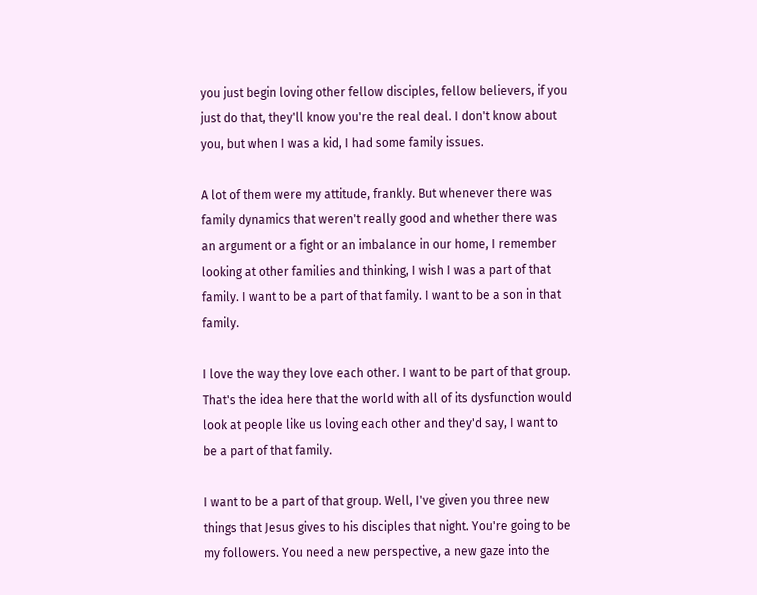you just begin loving other fellow disciples, fellow believers, if you just do that, they'll know you're the real deal. I don't know about you, but when I was a kid, I had some family issues.

A lot of them were my attitude, frankly. But whenever there was family dynamics that weren't really good and whether there was an argument or a fight or an imbalance in our home, I remember looking at other families and thinking, I wish I was a part of that family. I want to be a part of that family. I want to be a son in that family.

I love the way they love each other. I want to be part of that group. That's the idea here that the world with all of its dysfunction would look at people like us loving each other and they'd say, I want to be a part of that family.

I want to be a part of that group. Well, I've given you three new things that Jesus gives to his disciples that night. You're going to be my followers. You need a new perspective, a new gaze into the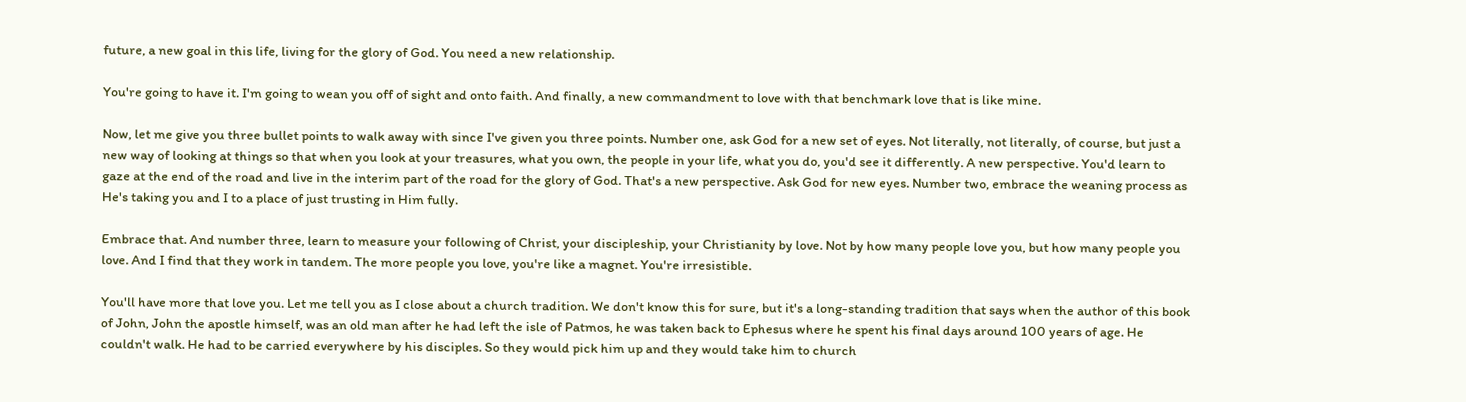future, a new goal in this life, living for the glory of God. You need a new relationship.

You're going to have it. I'm going to wean you off of sight and onto faith. And finally, a new commandment to love with that benchmark love that is like mine.

Now, let me give you three bullet points to walk away with since I've given you three points. Number one, ask God for a new set of eyes. Not literally, not literally, of course, but just a new way of looking at things so that when you look at your treasures, what you own, the people in your life, what you do, you'd see it differently. A new perspective. You'd learn to gaze at the end of the road and live in the interim part of the road for the glory of God. That's a new perspective. Ask God for new eyes. Number two, embrace the weaning process as He's taking you and I to a place of just trusting in Him fully.

Embrace that. And number three, learn to measure your following of Christ, your discipleship, your Christianity by love. Not by how many people love you, but how many people you love. And I find that they work in tandem. The more people you love, you're like a magnet. You're irresistible.

You'll have more that love you. Let me tell you as I close about a church tradition. We don't know this for sure, but it's a long-standing tradition that says when the author of this book of John, John the apostle himself, was an old man after he had left the isle of Patmos, he was taken back to Ephesus where he spent his final days around 100 years of age. He couldn't walk. He had to be carried everywhere by his disciples. So they would pick him up and they would take him to church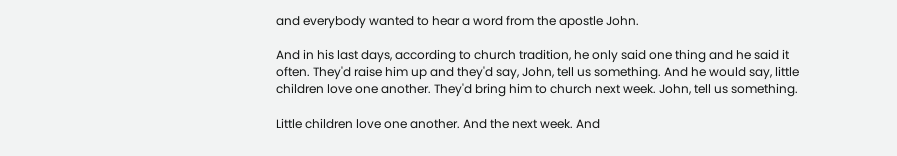and everybody wanted to hear a word from the apostle John.

And in his last days, according to church tradition, he only said one thing and he said it often. They'd raise him up and they'd say, John, tell us something. And he would say, little children love one another. They'd bring him to church next week. John, tell us something.

Little children love one another. And the next week. And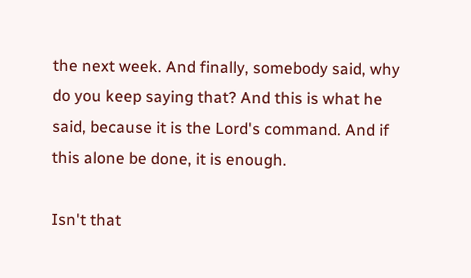the next week. And finally, somebody said, why do you keep saying that? And this is what he said, because it is the Lord's command. And if this alone be done, it is enough.

Isn't that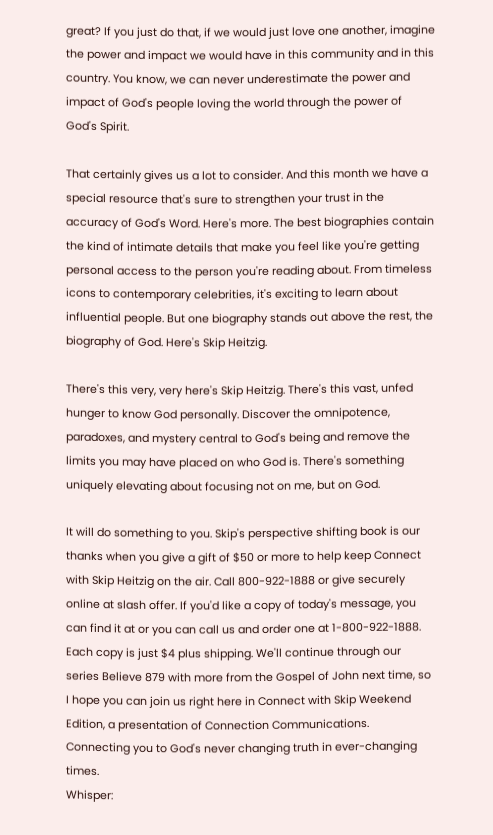great? If you just do that, if we would just love one another, imagine the power and impact we would have in this community and in this country. You know, we can never underestimate the power and impact of God's people loving the world through the power of God's Spirit.

That certainly gives us a lot to consider. And this month we have a special resource that's sure to strengthen your trust in the accuracy of God's Word. Here's more. The best biographies contain the kind of intimate details that make you feel like you're getting personal access to the person you're reading about. From timeless icons to contemporary celebrities, it's exciting to learn about influential people. But one biography stands out above the rest, the biography of God. Here's Skip Heitzig.

There's this very, very here's Skip Heitzig. There's this vast, unfed hunger to know God personally. Discover the omnipotence, paradoxes, and mystery central to God's being and remove the limits you may have placed on who God is. There's something uniquely elevating about focusing not on me, but on God.

It will do something to you. Skip's perspective shifting book is our thanks when you give a gift of $50 or more to help keep Connect with Skip Heitzig on the air. Call 800-922-1888 or give securely online at slash offer. If you'd like a copy of today's message, you can find it at or you can call us and order one at 1-800-922-1888. Each copy is just $4 plus shipping. We'll continue through our series Believe 879 with more from the Gospel of John next time, so I hope you can join us right here in Connect with Skip Weekend Edition, a presentation of Connection Communications. Connecting you to God's never changing truth in ever-changing times.
Whisper: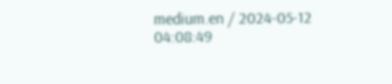medium.en / 2024-05-12 04:08:49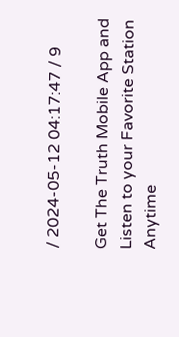/ 2024-05-12 04:17:47 / 9

Get The Truth Mobile App and Listen to your Favorite Station Anytime